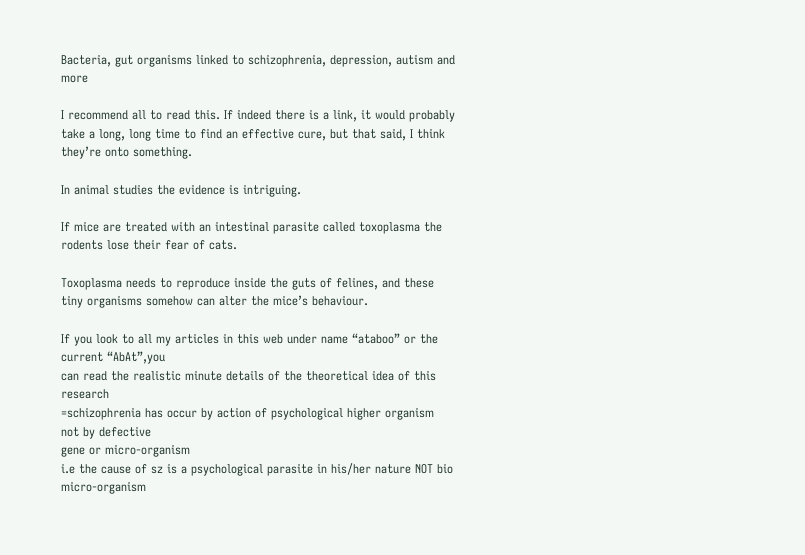Bacteria, gut organisms linked to schizophrenia, depression, autism and more

I recommend all to read this. If indeed there is a link, it would probably take a long, long time to find an effective cure, but that said, I think they’re onto something.

In animal studies the evidence is intriguing.

If mice are treated with an intestinal parasite called toxoplasma the rodents lose their fear of cats.

Toxoplasma needs to reproduce inside the guts of felines, and these tiny organisms somehow can alter the mice’s behaviour.

If you look to all my articles in this web under name “ataboo” or the current “AbAt”,you
can read the realistic minute details of the theoretical idea of this research
=schizophrenia has occur by action of psychological higher organism not by defective
gene or micro-organism
i.e the cause of sz is a psychological parasite in his/her nature NOT bio micro-organism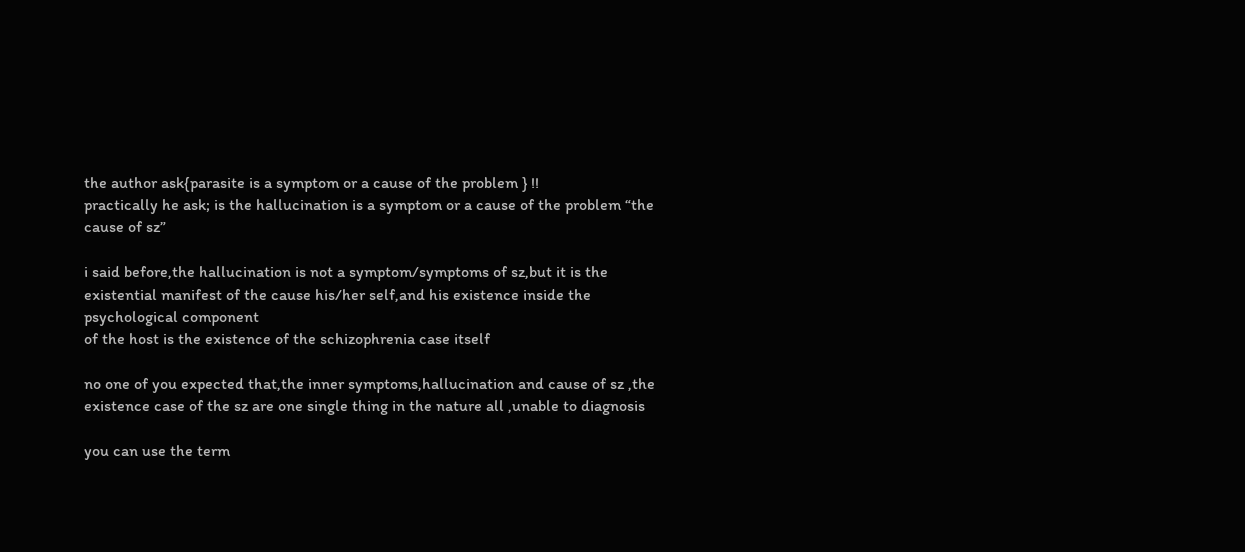the author ask{parasite is a symptom or a cause of the problem } !!
practically he ask; is the hallucination is a symptom or a cause of the problem “the cause of sz”

i said before,the hallucination is not a symptom/symptoms of sz,but it is the existential manifest of the cause his/her self,and his existence inside the psychological component
of the host is the existence of the schizophrenia case itself

no one of you expected that,the inner symptoms,hallucination and cause of sz ,the existence case of the sz are one single thing in the nature all ,unable to diagnosis

you can use the term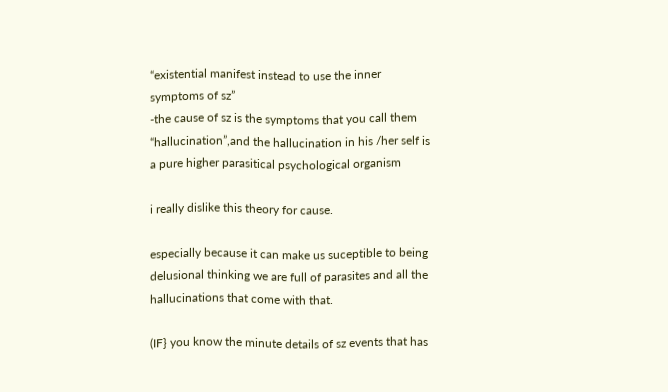“existential manifest instead to use the inner symptoms of sz”
-the cause of sz is the symptoms that you call them “hallucination”,and the hallucination in his /her self is a pure higher parasitical psychological organism

i really dislike this theory for cause.

especially because it can make us suceptible to being delusional thinking we are full of parasites and all the hallucinations that come with that.

(IF} you know the minute details of sz events that has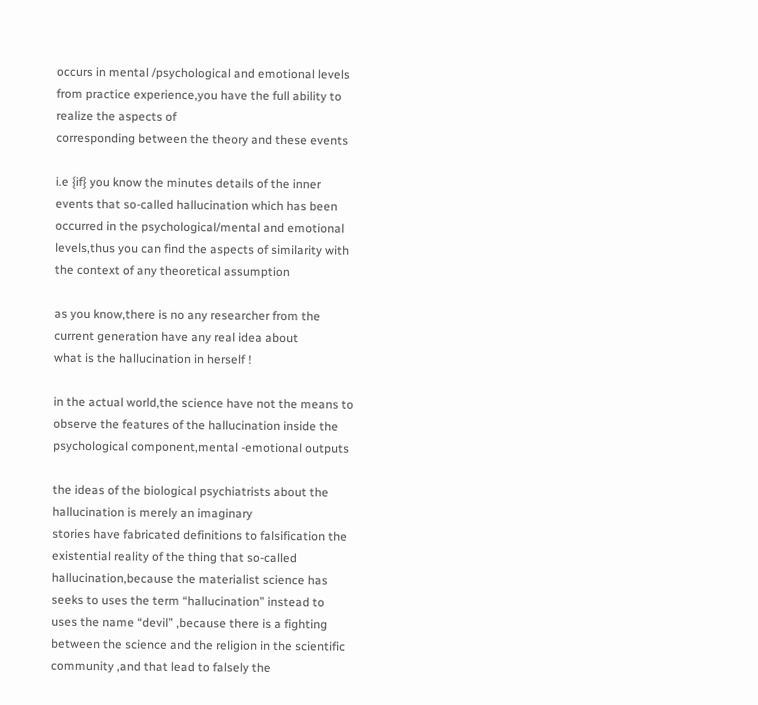occurs in mental /psychological and emotional levels from practice experience,you have the full ability to realize the aspects of
corresponding between the theory and these events

i.e {if} you know the minutes details of the inner events that so-called hallucination which has been occurred in the psychological/mental and emotional levels,thus you can find the aspects of similarity with the context of any theoretical assumption

as you know,there is no any researcher from the current generation have any real idea about
what is the hallucination in herself !

in the actual world,the science have not the means to observe the features of the hallucination inside the psychological component,mental -emotional outputs

the ideas of the biological psychiatrists about the hallucination is merely an imaginary
stories have fabricated definitions to falsification the existential reality of the thing that so-called hallucination,because the materialist science has seeks to uses the term “hallucination” instead to uses the name “devil” ,because there is a fighting between the science and the religion in the scientific community ,and that lead to falsely the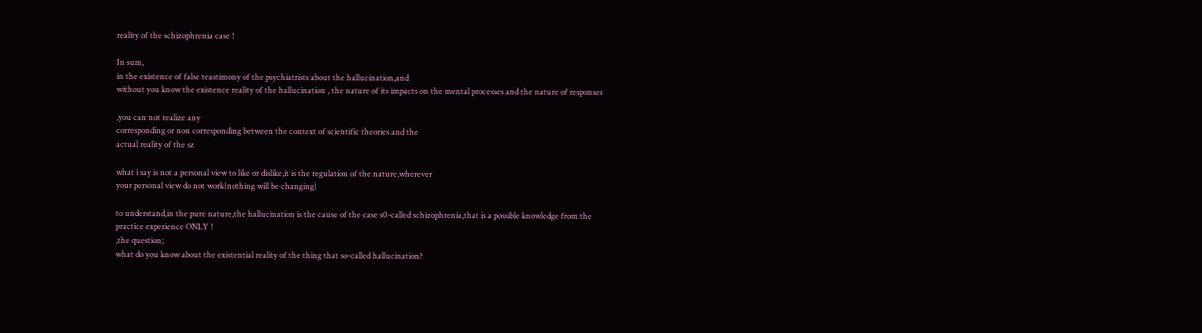reality of the schizophrenia case !

In sum,
in the existence of false teastimony of the psychiatrists about the hallucination,and
without you know the existence reality of the hallucination , the nature of its impacts on the mental processes and the nature of responses

,you can not realize any
corresponding or non corresponding between the context of scientific theories and the
actual reality of the sz

what i say is not a personal view to like or dislike,it is the regulation of the nature,wherever
your personal view do not work{nothing will be changing}

to understand,in the pure nature,the hallucination is the cause of the case s0-called schizophrenia,that is a possible knowledge from the practice experience ONLY !
,the question;
what do you know about the existential reality of the thing that so-called hallucination?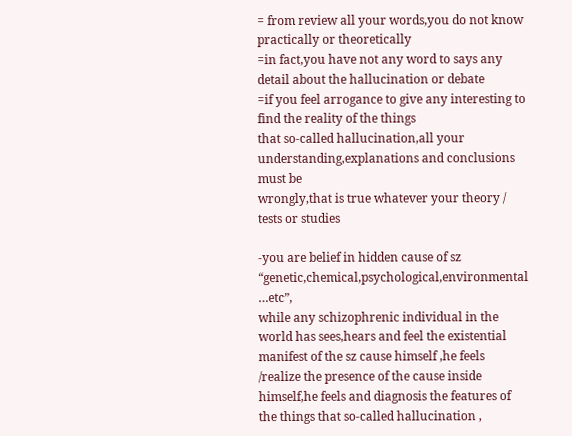= from review all your words,you do not know practically or theoretically
=in fact,you have not any word to says any detail about the hallucination or debate
=if you feel arrogance to give any interesting to find the reality of the things
that so-called hallucination,all your understanding,explanations and conclusions must be
wrongly,that is true whatever your theory / tests or studies

-you are belief in hidden cause of sz “genetic,chemical,psychological,environmental …etc”,
while any schizophrenic individual in the world has sees,hears and feel the existential manifest of the sz cause himself ,he feels /realize the presence of the cause inside himself,he feels and diagnosis the features of the things that so-called hallucination ,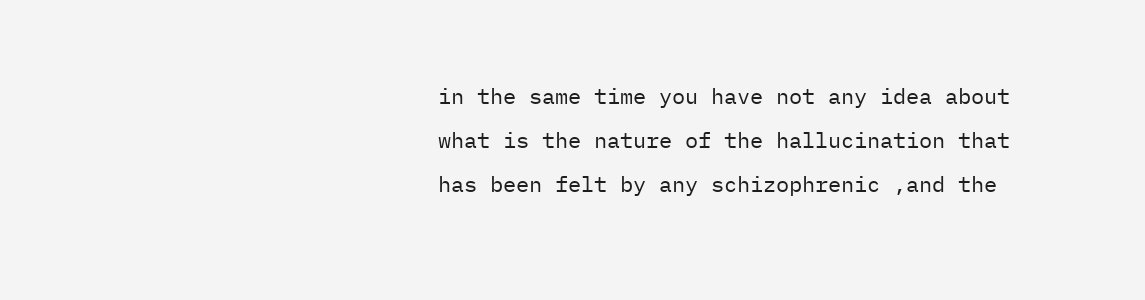in the same time you have not any idea about what is the nature of the hallucination that has been felt by any schizophrenic ,and the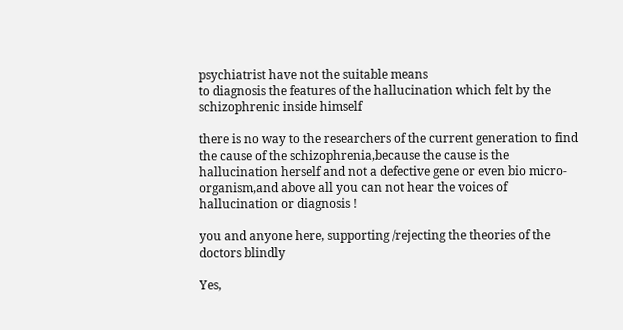psychiatrist have not the suitable means
to diagnosis the features of the hallucination which felt by the schizophrenic inside himself

there is no way to the researchers of the current generation to find the cause of the schizophrenia,because the cause is the hallucination herself and not a defective gene or even bio micro-organism,and above all you can not hear the voices of hallucination or diagnosis !

you and anyone here, supporting /rejecting the theories of the doctors blindly

Yes,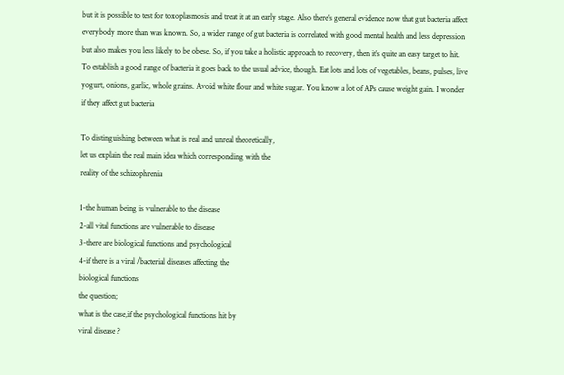but it is possible to test for toxoplasmosis and treat it at an early stage. Also there’s general evidence now that gut bacteria affect everybody more than was known. So, a wider range of gut bacteria is correlated with good mental health and less depression but also makes you less likely to be obese. So, if you take a holistic approach to recovery, then it’s quite an easy target to hit. To establish a good range of bacteria it goes back to the usual advice, though. Eat lots and lots of vegetables, beans, pulses, live yogurt, onions, garlic, whole grains. Avoid white flour and white sugar. You know a lot of APs cause weight gain. I wonder if they affect gut bacteria

To distinguishing between what is real and unreal theoretically,
let us explain the real main idea which corresponding with the
reality of the schizophrenia

1-the human being is vulnerable to the disease
2-all vital functions are vulnerable to disease
3-there are biological functions and psychological
4-if there is a viral /bacterial diseases affecting the
biological functions
the question;
what is the case,if the psychological functions hit by
viral disease ?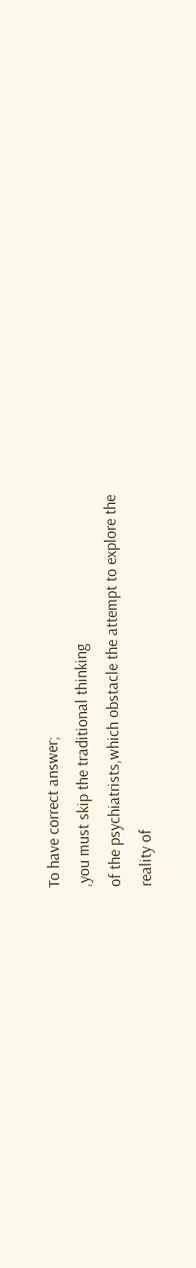To have correct answer;
,you must skip the traditional thinking
of the psychiatrists,which obstacle the attempt to explore the
reality of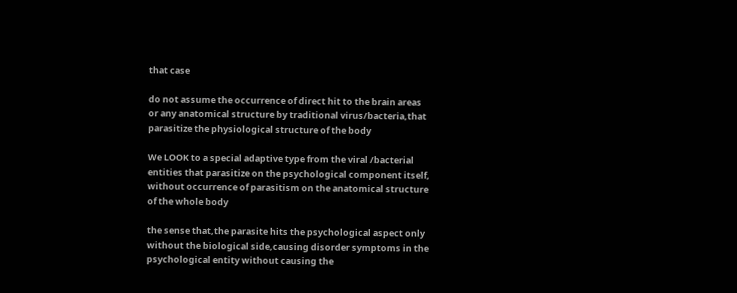that case

do not assume the occurrence of direct hit to the brain areas
or any anatomical structure by traditional virus/bacteria,that
parasitize the physiological structure of the body

We LOOK to a special adaptive type from the viral /bacterial
entities that parasitize on the psychological component itself,
without occurrence of parasitism on the anatomical structure
of the whole body

the sense that,the parasite hits the psychological aspect only
without the biological side,causing disorder symptoms in the
psychological entity without causing the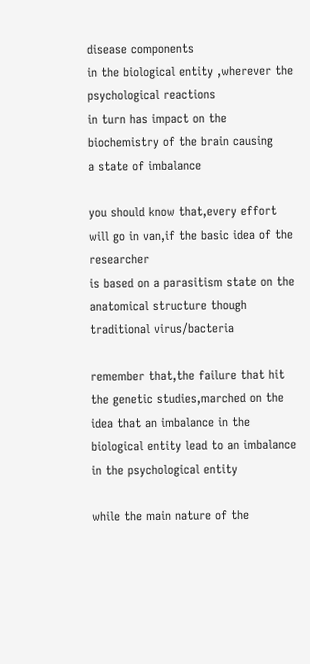disease components
in the biological entity ,wherever the psychological reactions
in turn has impact on the biochemistry of the brain causing
a state of imbalance

you should know that,every effort will go in van,if the basic idea of the researcher
is based on a parasitism state on the anatomical structure though traditional virus/bacteria

remember that,the failure that hit the genetic studies,marched on the idea that an imbalance in the biological entity lead to an imbalance in the psychological entity

while the main nature of the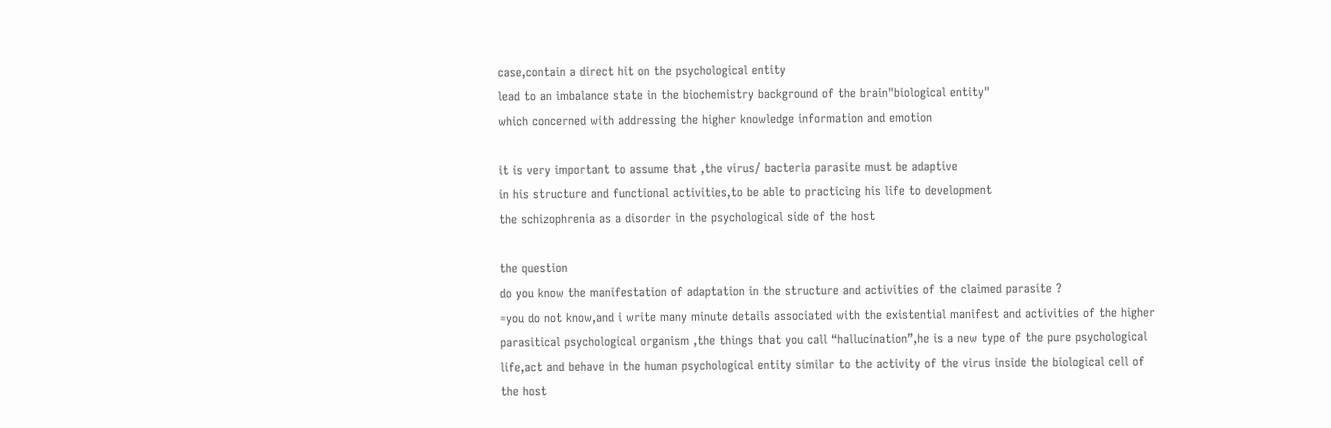case,contain a direct hit on the psychological entity
lead to an imbalance state in the biochemistry background of the brain"biological entity"
which concerned with addressing the higher knowledge information and emotion

it is very important to assume that ,the virus/ bacteria parasite must be adaptive
in his structure and functional activities,to be able to practicing his life to development
the schizophrenia as a disorder in the psychological side of the host

the question
do you know the manifestation of adaptation in the structure and activities of the claimed parasite ?
=you do not know,and i write many minute details associated with the existential manifest and activities of the higher parasitical psychological organism ,the things that you call “hallucination”,he is a new type of the pure psychological life,act and behave in the human psychological entity similar to the activity of the virus inside the biological cell of the host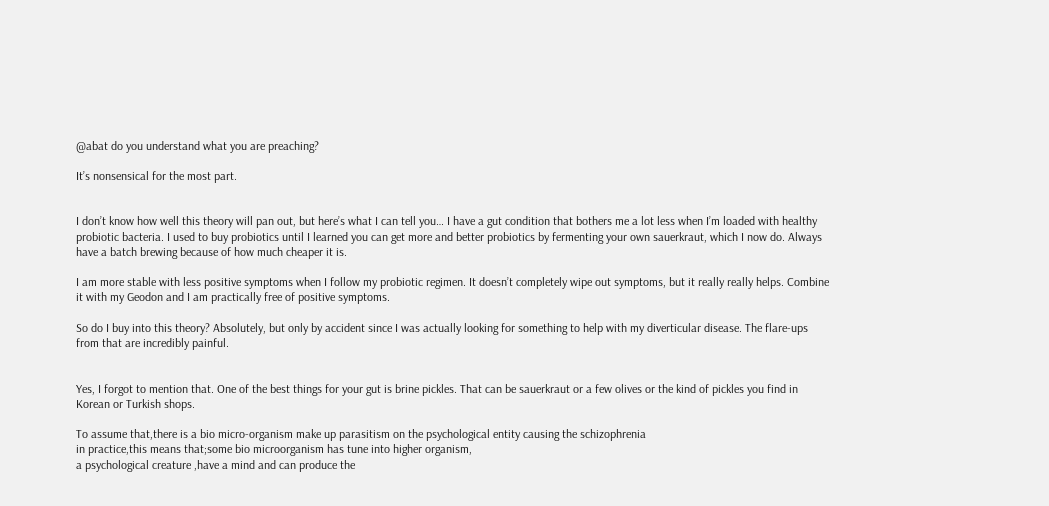@abat do you understand what you are preaching?

It’s nonsensical for the most part.


I don’t know how well this theory will pan out, but here’s what I can tell you… I have a gut condition that bothers me a lot less when I’m loaded with healthy probiotic bacteria. I used to buy probiotics until I learned you can get more and better probiotics by fermenting your own sauerkraut, which I now do. Always have a batch brewing because of how much cheaper it is.

I am more stable with less positive symptoms when I follow my probiotic regimen. It doesn’t completely wipe out symptoms, but it really really helps. Combine it with my Geodon and I am practically free of positive symptoms.

So do I buy into this theory? Absolutely, but only by accident since I was actually looking for something to help with my diverticular disease. The flare-ups from that are incredibly painful.


Yes, I forgot to mention that. One of the best things for your gut is brine pickles. That can be sauerkraut or a few olives or the kind of pickles you find in Korean or Turkish shops.

To assume that,there is a bio micro-organism make up parasitism on the psychological entity causing the schizophrenia
in practice,this means that;some bio microorganism has tune into higher organism,
a psychological creature ,have a mind and can produce the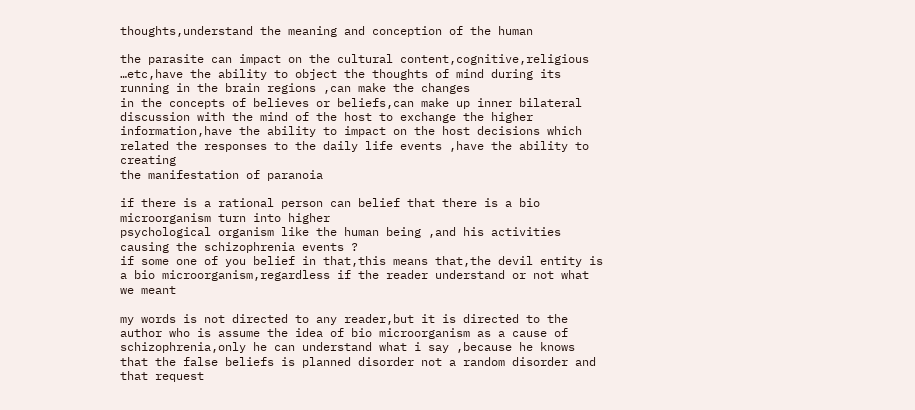thoughts,understand the meaning and conception of the human

the parasite can impact on the cultural content,cognitive,religious …etc,have the ability to object the thoughts of mind during its running in the brain regions ,can make the changes
in the concepts of believes or beliefs,can make up inner bilateral discussion with the mind of the host to exchange the higher information,have the ability to impact on the host decisions which related the responses to the daily life events ,have the ability to creating
the manifestation of paranoia

if there is a rational person can belief that there is a bio microorganism turn into higher
psychological organism like the human being ,and his activities causing the schizophrenia events ?
if some one of you belief in that,this means that,the devil entity is a bio microorganism,regardless if the reader understand or not what we meant

my words is not directed to any reader,but it is directed to the author who is assume the idea of bio microorganism as a cause of schizophrenia,only he can understand what i say ,because he knows that the false beliefs is planned disorder not a random disorder and that request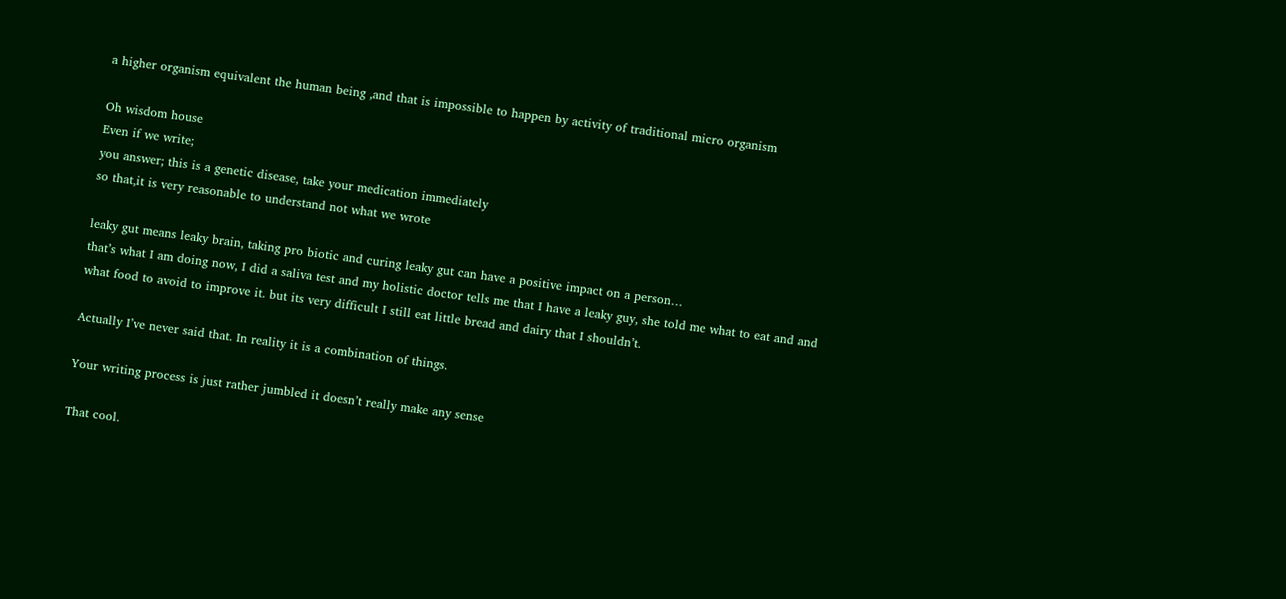a higher organism equivalent the human being ,and that is impossible to happen by activity of traditional micro organism

Oh wisdom house
Even if we write;
you answer; this is a genetic disease, take your medication immediately
so that,it is very reasonable to understand not what we wrote

leaky gut means leaky brain, taking pro biotic and curing leaky gut can have a positive impact on a person…
that’s what I am doing now, I did a saliva test and my holistic doctor tells me that I have a leaky guy, she told me what to eat and and what food to avoid to improve it. but its very difficult I still eat little bread and dairy that I shouldn’t.

Actually I’ve never said that. In reality it is a combination of things.

Your writing process is just rather jumbled it doesn’t really make any sense

That cool.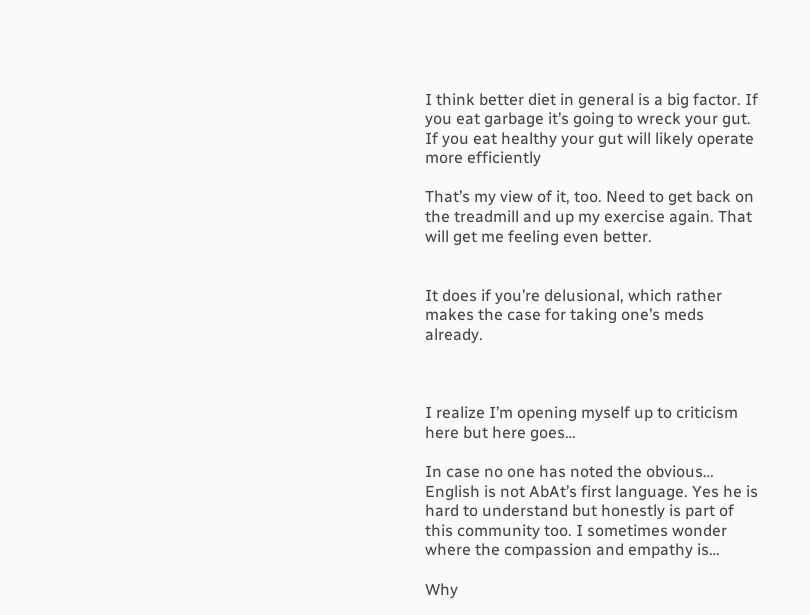I think better diet in general is a big factor. If you eat garbage it’s going to wreck your gut. If you eat healthy your gut will likely operate more efficiently

That’s my view of it, too. Need to get back on the treadmill and up my exercise again. That will get me feeling even better.


It does if you’re delusional, which rather makes the case for taking one’s meds already.



I realize I’m opening myself up to criticism here but here goes…

In case no one has noted the obvious… English is not AbAt’s first language. Yes he is hard to understand but honestly is part of this community too. I sometimes wonder where the compassion and empathy is…

Why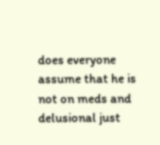does everyone assume that he is not on meds and delusional just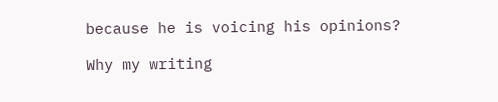because he is voicing his opinions?

Why my writing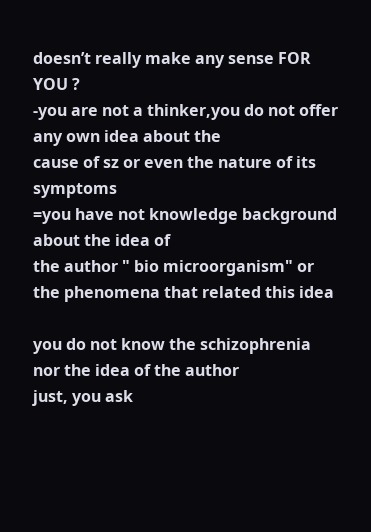doesn’t really make any sense FOR YOU ?
-you are not a thinker,you do not offer any own idea about the
cause of sz or even the nature of its symptoms
=you have not knowledge background about the idea of
the author " bio microorganism" or the phenomena that related this idea

you do not know the schizophrenia nor the idea of the author
just, you ask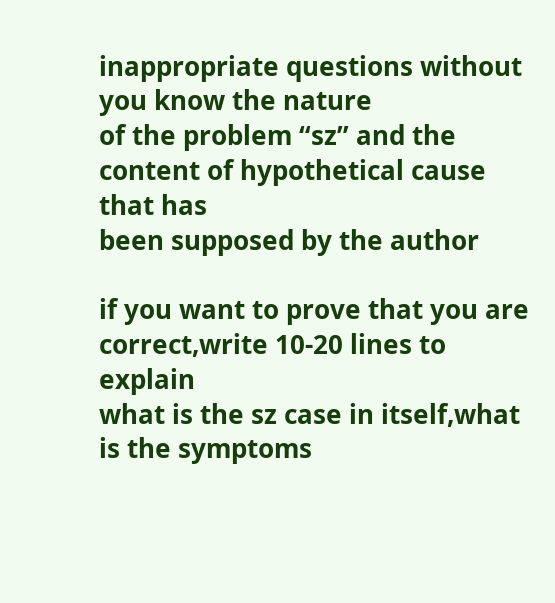inappropriate questions without you know the nature
of the problem “sz” and the content of hypothetical cause that has
been supposed by the author

if you want to prove that you are correct,write 10-20 lines to explain
what is the sz case in itself,what is the symptoms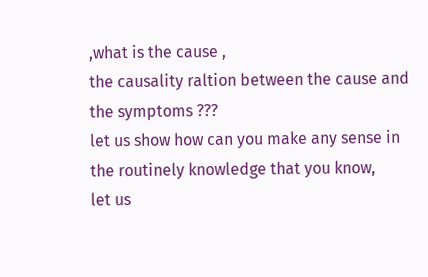,what is the cause ,
the causality raltion between the cause and the symptoms ???
let us show how can you make any sense in the routinely knowledge that you know,
let us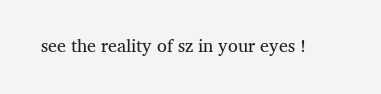see the reality of sz in your eyes !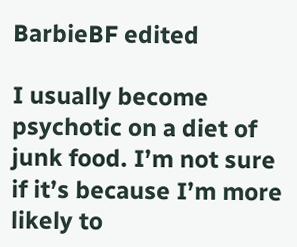BarbieBF edited

I usually become psychotic on a diet of junk food. I’m not sure if it’s because I’m more likely to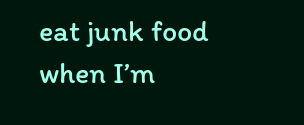eat junk food when I’m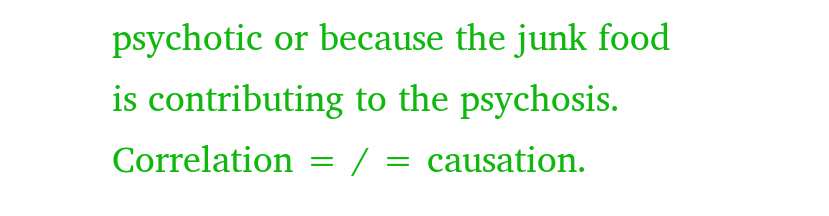psychotic or because the junk food is contributing to the psychosis. Correlation = / = causation.